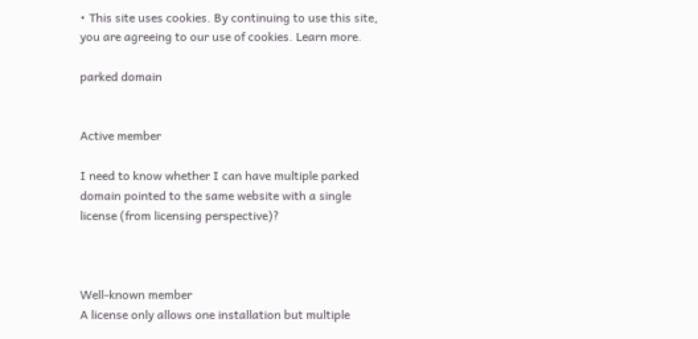• This site uses cookies. By continuing to use this site, you are agreeing to our use of cookies. Learn more.

parked domain


Active member

I need to know whether I can have multiple parked domain pointed to the same website with a single license (from licensing perspective)?



Well-known member
A license only allows one installation but multiple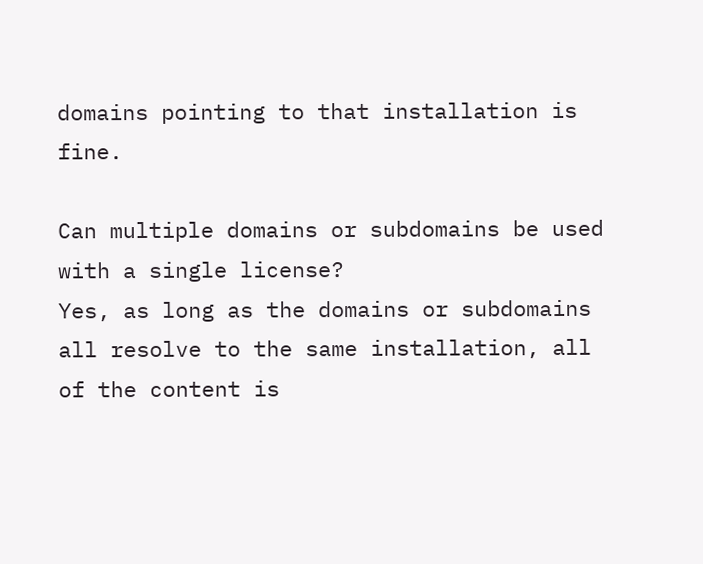domains pointing to that installation is fine.

Can multiple domains or subdomains be used with a single license?
Yes, as long as the domains or subdomains all resolve to the same installation, all of the content is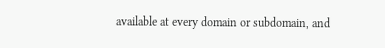available at every domain or subdomain, and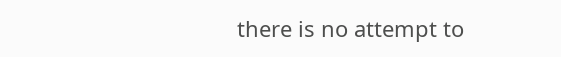there is no attempt to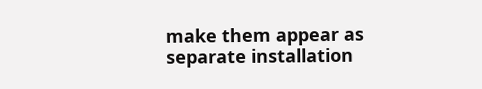make them appear as separate installation